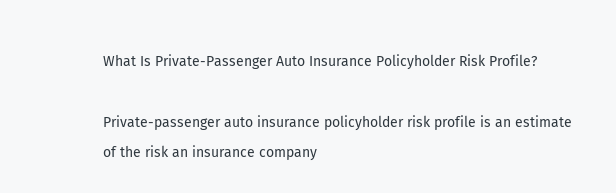What Is Private-Passenger Auto Insurance Policyholder Risk Profile?

Private-passenger auto insurance policyholder risk profile is an estimate of the risk an insurance company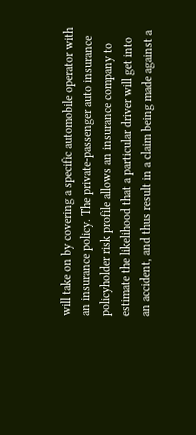will take on by covering a specific automobile operator with an insurance policy. The private-passenger auto insurance policyholder risk profile allows an insurance company to estimate the likelihood that a particular driver will get into an accident, and thus result in a claim being made against a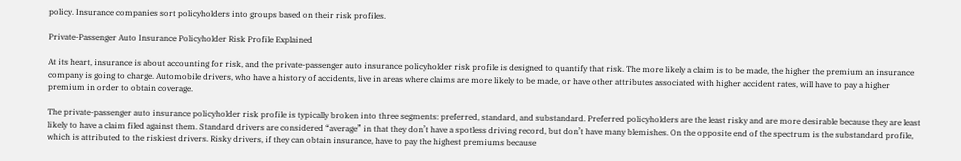policy. Insurance companies sort policyholders into groups based on their risk profiles.

Private-Passenger Auto Insurance Policyholder Risk Profile Explained

At its heart, insurance is about accounting for risk, and the private-passenger auto insurance policyholder risk profile is designed to quantify that risk. The more likely a claim is to be made, the higher the premium an insurance company is going to charge. Automobile drivers, who have a history of accidents, live in areas where claims are more likely to be made, or have other attributes associated with higher accident rates, will have to pay a higher premium in order to obtain coverage.

The private-passenger auto insurance policyholder risk profile is typically broken into three segments: preferred, standard, and substandard. Preferred policyholders are the least risky and are more desirable because they are least likely to have a claim filed against them. Standard drivers are considered “average” in that they don’t have a spotless driving record, but don’t have many blemishes. On the opposite end of the spectrum is the substandard profile, which is attributed to the riskiest drivers. Risky drivers, if they can obtain insurance, have to pay the highest premiums because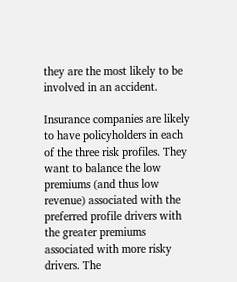they are the most likely to be involved in an accident.

Insurance companies are likely to have policyholders in each of the three risk profiles. They want to balance the low premiums (and thus low revenue) associated with the preferred profile drivers with the greater premiums associated with more risky drivers. The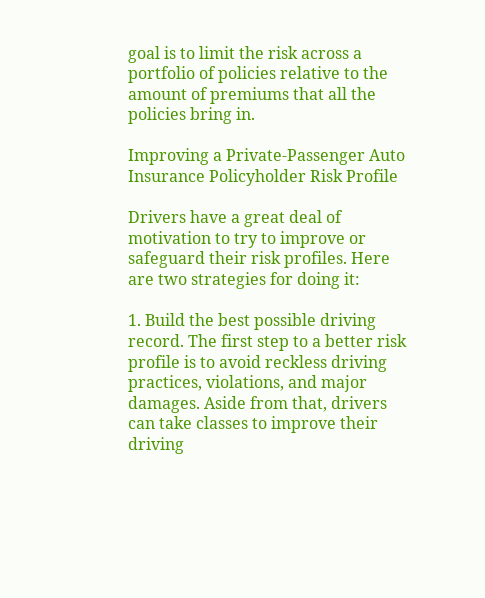goal is to limit the risk across a portfolio of policies relative to the amount of premiums that all the policies bring in.

Improving a Private-Passenger Auto Insurance Policyholder Risk Profile

Drivers have a great deal of motivation to try to improve or safeguard their risk profiles. Here are two strategies for doing it:

1. Build the best possible driving record. The first step to a better risk profile is to avoid reckless driving practices, violations, and major damages. Aside from that, drivers can take classes to improve their driving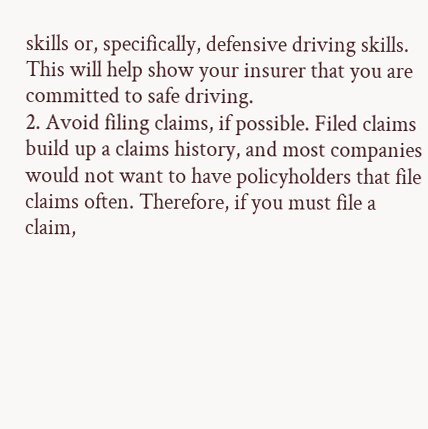skills or, specifically, defensive driving skills. This will help show your insurer that you are committed to safe driving.
2. Avoid filing claims, if possible. Filed claims build up a claims history, and most companies would not want to have policyholders that file claims often. Therefore, if you must file a claim,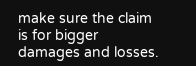make sure the claim is for bigger damages and losses.